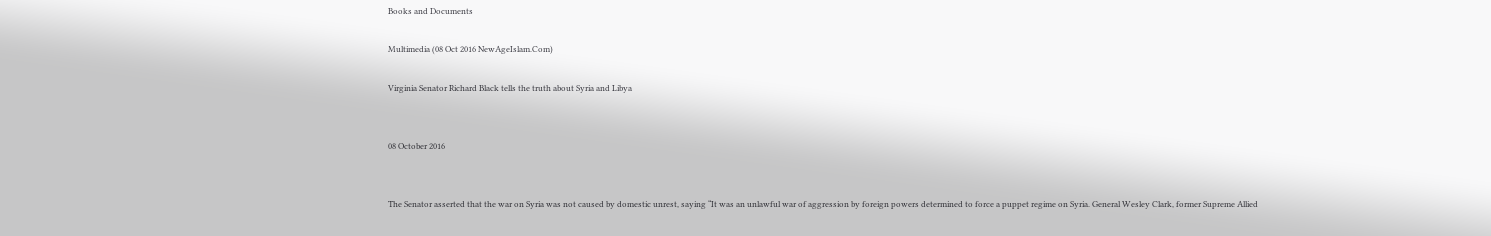Books and Documents

Multimedia (08 Oct 2016 NewAgeIslam.Com)

Virginia Senator Richard Black tells the truth about Syria and Libya


08 October 2016


The Senator asserted that the war on Syria was not caused by domestic unrest, saying “It was an unlawful war of aggression by foreign powers determined to force a puppet regime on Syria. General Wesley Clark, former Supreme Allied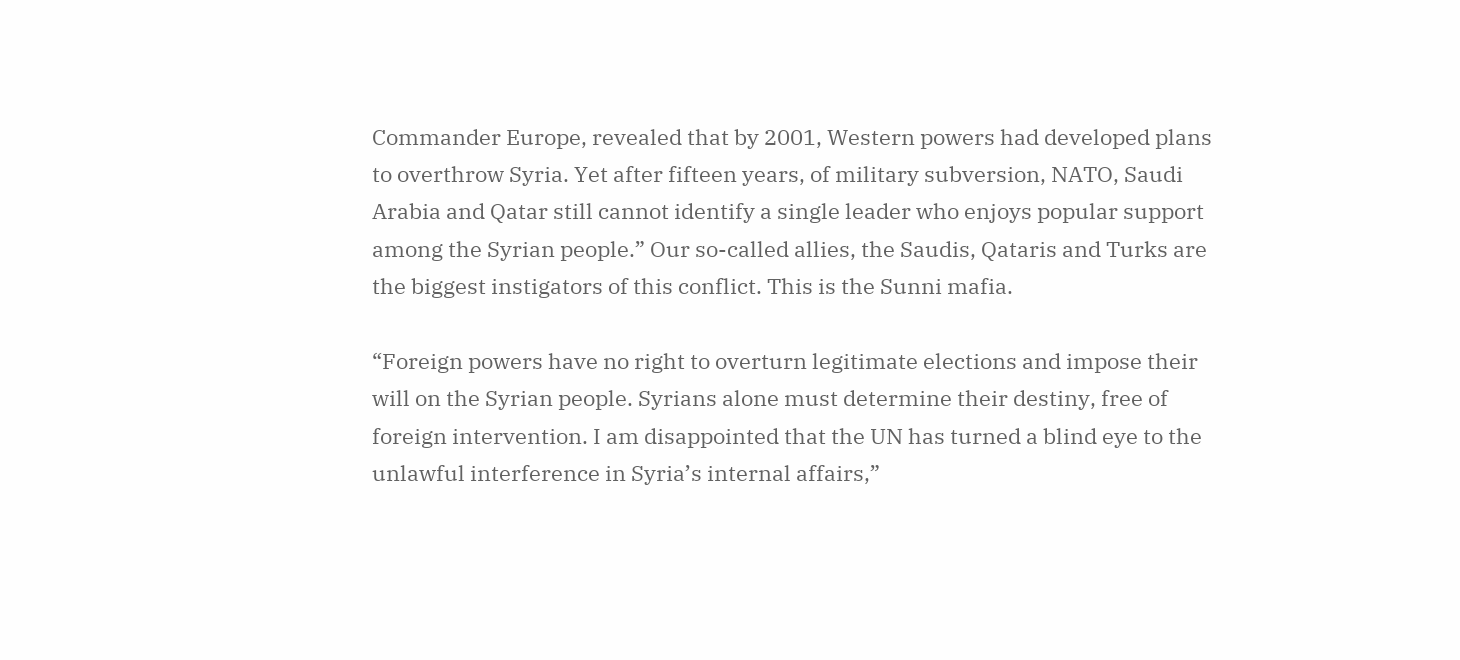Commander Europe, revealed that by 2001, Western powers had developed plans to overthrow Syria. Yet after fifteen years, of military subversion, NATO, Saudi Arabia and Qatar still cannot identify a single leader who enjoys popular support among the Syrian people.” Our so-called allies, the Saudis, Qataris and Turks are the biggest instigators of this conflict. This is the Sunni mafia.

“Foreign powers have no right to overturn legitimate elections and impose their will on the Syrian people. Syrians alone must determine their destiny, free of foreign intervention. I am disappointed that the UN has turned a blind eye to the unlawful interference in Syria’s internal affairs,”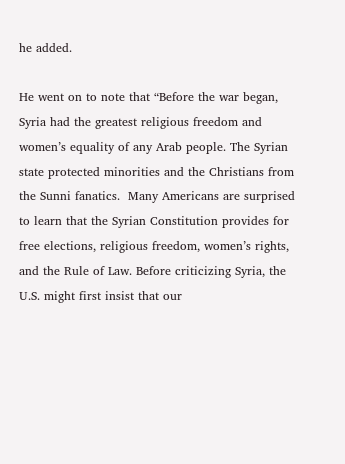he added.

He went on to note that “Before the war began, Syria had the greatest religious freedom and women’s equality of any Arab people. The Syrian state protected minorities and the Christians from the Sunni fanatics.  Many Americans are surprised to learn that the Syrian Constitution provides for free elections, religious freedom, women’s rights, and the Rule of Law. Before criticizing Syria, the U.S. might first insist that our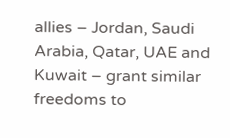allies – Jordan, Saudi Arabia, Qatar, UAE and Kuwait – grant similar freedoms to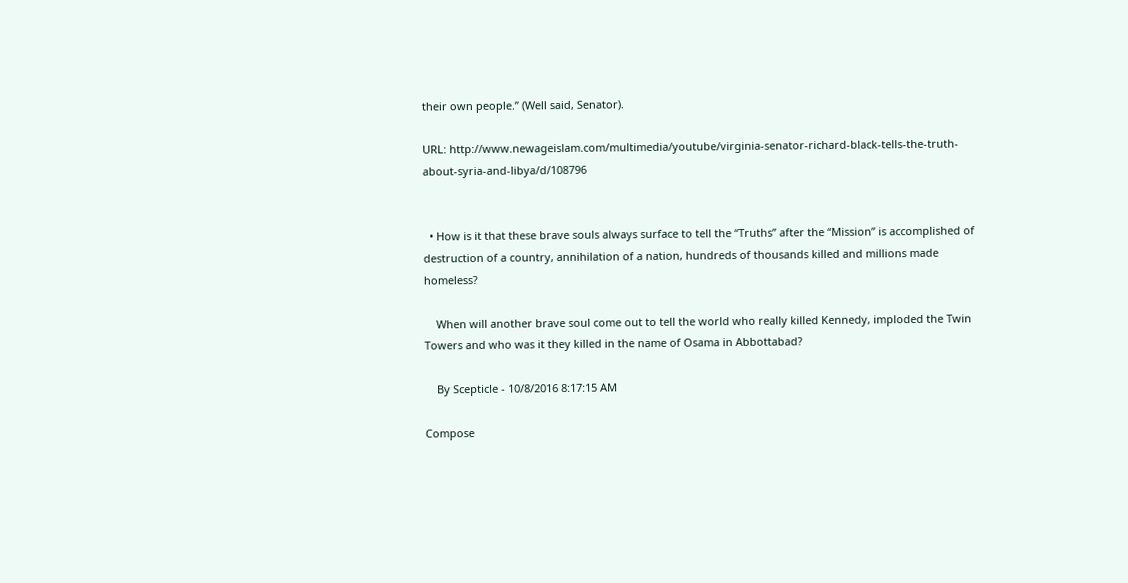their own people.” (Well said, Senator).

URL: http://www.newageislam.com/multimedia/youtube/virginia-senator-richard-black-tells-the-truth-about-syria-and-libya/d/108796


  • How is it that these brave souls always surface to tell the “Truths” after the “Mission” is accomplished of destruction of a country, annihilation of a nation, hundreds of thousands killed and millions made homeless?

    When will another brave soul come out to tell the world who really killed Kennedy, imploded the Twin Towers and who was it they killed in the name of Osama in Abbottabad?

    By Scepticle - 10/8/2016 8:17:15 AM

Compose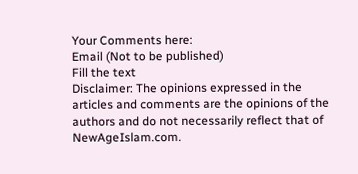Your Comments here:
Email (Not to be published)
Fill the text
Disclaimer: The opinions expressed in the articles and comments are the opinions of the authors and do not necessarily reflect that of NewAgeIslam.com.